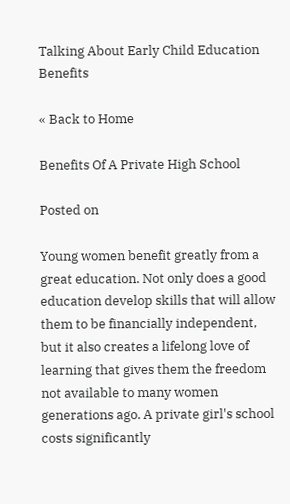Talking About Early Child Education Benefits

« Back to Home

Benefits Of A Private High School

Posted on

Young women benefit greatly from a great education. Not only does a good education develop skills that will allow them to be financially independent,  but it also creates a lifelong love of learning that gives them the freedom not available to many women generations ago. A private girl's school costs significantly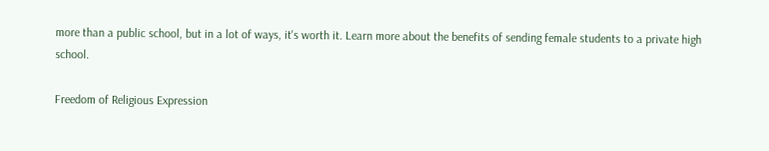more than a public school, but in a lot of ways, it's worth it. Learn more about the benefits of sending female students to a private high school.

Freedom of Religious Expression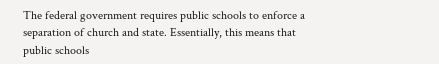The federal government requires public schools to enforce a separation of church and state. Essentially, this means that public schools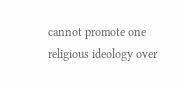cannot promote one religious ideology over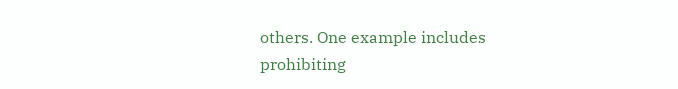others. One example includes prohibiting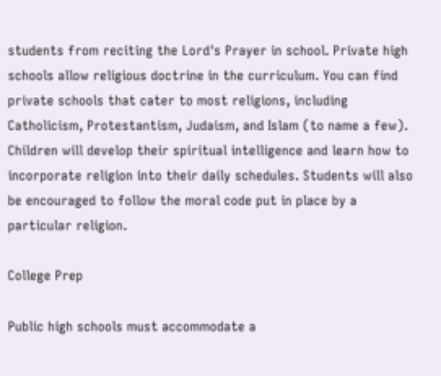students from reciting the Lord's Prayer in school. Private high schools allow religious doctrine in the curriculum. You can find private schools that cater to most religions, including Catholicism, Protestantism, Judaism, and Islam (to name a few). Children will develop their spiritual intelligence and learn how to incorporate religion into their daily schedules. Students will also be encouraged to follow the moral code put in place by a particular religion.

College Prep

Public high schools must accommodate a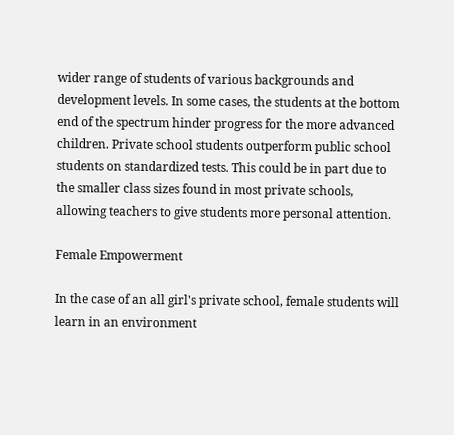wider range of students of various backgrounds and development levels. In some cases, the students at the bottom end of the spectrum hinder progress for the more advanced children. Private school students outperform public school students on standardized tests. This could be in part due to the smaller class sizes found in most private schools, allowing teachers to give students more personal attention.

Female Empowerment

In the case of an all girl's private school, female students will learn in an environment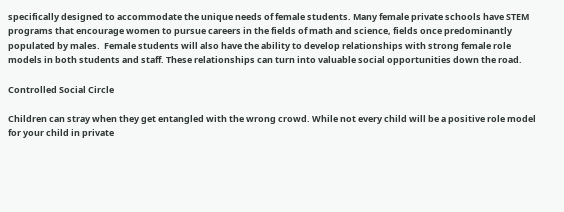specifically designed to accommodate the unique needs of female students. Many female private schools have STEM programs that encourage women to pursue careers in the fields of math and science, fields once predominantly populated by males.  Female students will also have the ability to develop relationships with strong female role models in both students and staff. These relationships can turn into valuable social opportunities down the road.

Controlled Social Circle

Children can stray when they get entangled with the wrong crowd. While not every child will be a positive role model for your child in private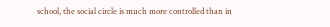school, the social circle is much more controlled than in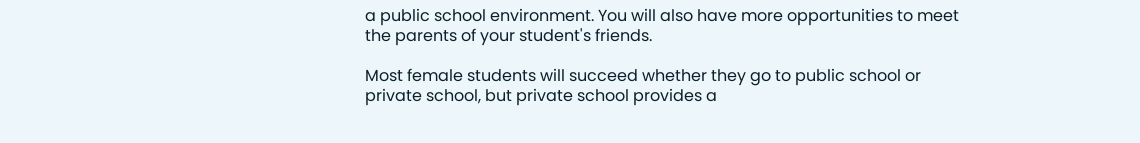a public school environment. You will also have more opportunities to meet the parents of your student's friends.

Most female students will succeed whether they go to public school or private school, but private school provides a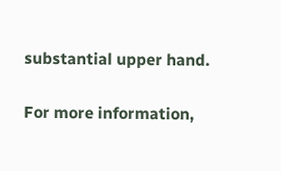substantial upper hand.

For more information,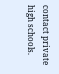contact private high schools.